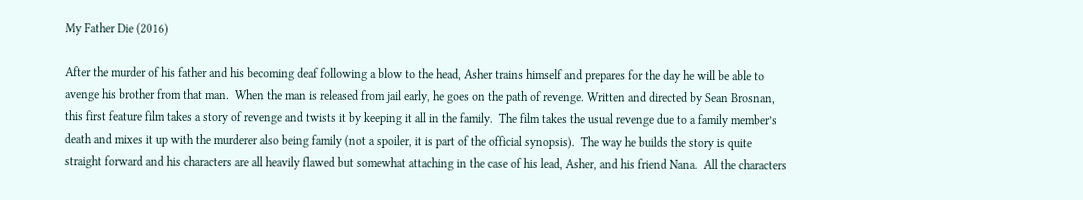My Father Die (2016)

After the murder of his father and his becoming deaf following a blow to the head, Asher trains himself and prepares for the day he will be able to avenge his brother from that man.  When the man is released from jail early, he goes on the path of revenge. Written and directed by Sean Brosnan, this first feature film takes a story of revenge and twists it by keeping it all in the family.  The film takes the usual revenge due to a family member’s death and mixes it up with the murderer also being family (not a spoiler, it is part of the official synopsis).  The way he builds the story is quite straight forward and his characters are all heavily flawed but somewhat attaching in the case of his lead, Asher, and his friend Nana.  All the characters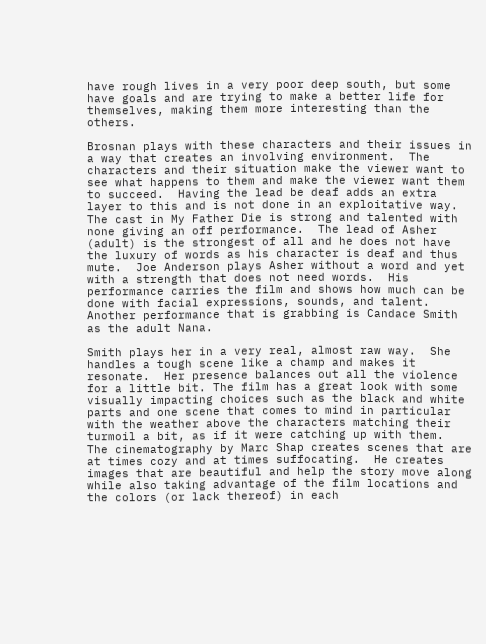have rough lives in a very poor deep south, but some have goals and are trying to make a better life for themselves, making them more interesting than the others.

Brosnan plays with these characters and their issues in a way that creates an involving environment.  The characters and their situation make the viewer want to see what happens to them and make the viewer want them to succeed.  Having the lead be deaf adds an extra layer to this and is not done in an exploitative way. The cast in My Father Die is strong and talented with none giving an off performance.  The lead of Asher (adult) is the strongest of all and he does not have the luxury of words as his character is deaf and thus mute.  Joe Anderson plays Asher without a word and yet with a strength that does not need words.  His performance carries the film and shows how much can be done with facial expressions, sounds, and talent.  Another performance that is grabbing is Candace Smith as the adult Nana.

Smith plays her in a very real, almost raw way.  She handles a tough scene like a champ and makes it resonate.  Her presence balances out all the violence for a little bit. The film has a great look with some visually impacting choices such as the black and white parts and one scene that comes to mind in particular with the weather above the characters matching their turmoil a bit, as if it were catching up with them.  The cinematography by Marc Shap creates scenes that are at times cozy and at times suffocating.  He creates images that are beautiful and help the story move along while also taking advantage of the film locations and the colors (or lack thereof) in each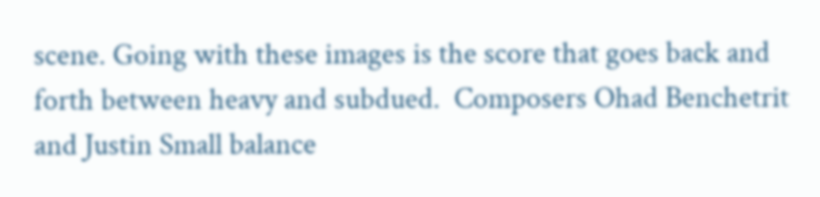scene. Going with these images is the score that goes back and forth between heavy and subdued.  Composers Ohad Benchetrit and Justin Small balance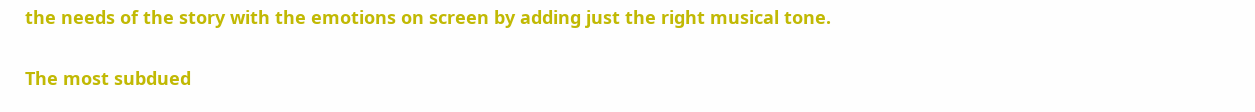the needs of the story with the emotions on screen by adding just the right musical tone.

The most subdued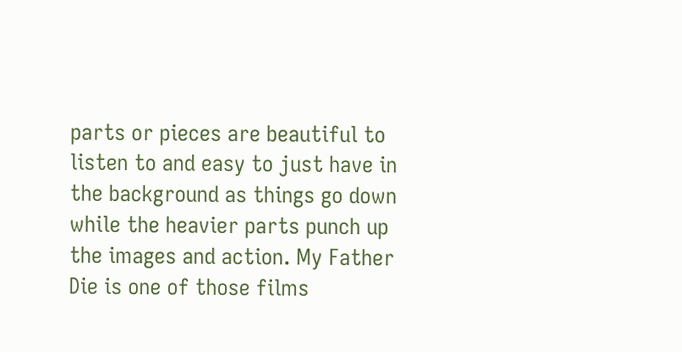parts or pieces are beautiful to listen to and easy to just have in the background as things go down while the heavier parts punch up the images and action. My Father Die is one of those films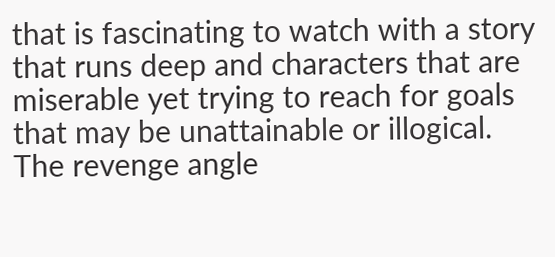that is fascinating to watch with a story that runs deep and characters that are miserable yet trying to reach for goals that may be unattainable or illogical.  The revenge angle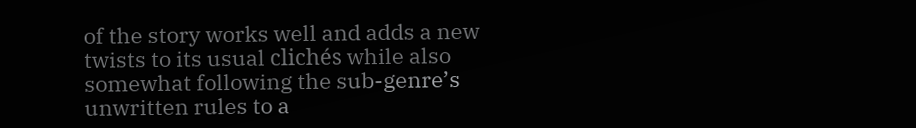of the story works well and adds a new twists to its usual clichés while also somewhat following the sub-genre’s unwritten rules to a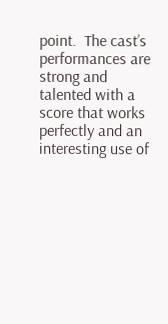point.  The cast’s performances are strong and talented with a score that works perfectly and an interesting use of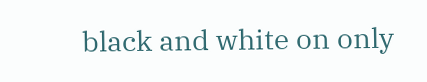black and white on only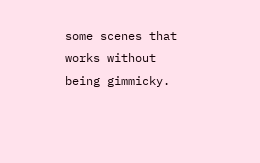some scenes that works without being gimmicky.